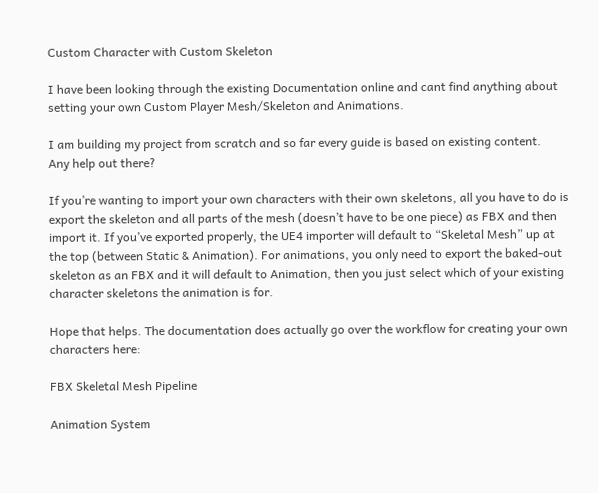Custom Character with Custom Skeleton

I have been looking through the existing Documentation online and cant find anything about setting your own Custom Player Mesh/Skeleton and Animations.

I am building my project from scratch and so far every guide is based on existing content.
Any help out there?

If you’re wanting to import your own characters with their own skeletons, all you have to do is export the skeleton and all parts of the mesh (doesn’t have to be one piece) as FBX and then import it. If you’ve exported properly, the UE4 importer will default to “Skeletal Mesh” up at the top (between Static & Animation). For animations, you only need to export the baked-out skeleton as an FBX and it will default to Animation, then you just select which of your existing character skeletons the animation is for.

Hope that helps. The documentation does actually go over the workflow for creating your own characters here:

FBX Skeletal Mesh Pipeline

Animation System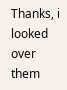Thanks, i looked over them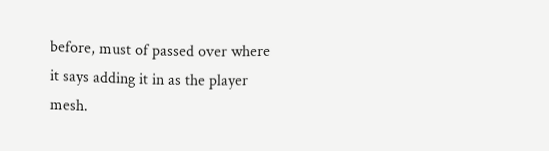before, must of passed over where it says adding it in as the player mesh.